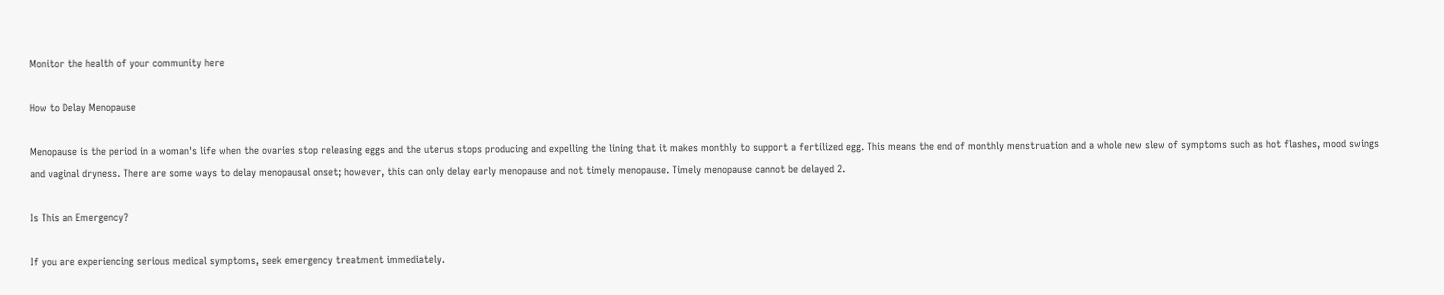Monitor the health of your community here

How to Delay Menopause

Menopause is the period in a woman's life when the ovaries stop releasing eggs and the uterus stops producing and expelling the lining that it makes monthly to support a fertilized egg. This means the end of monthly menstruation and a whole new slew of symptoms such as hot flashes, mood swings and vaginal dryness. There are some ways to delay menopausal onset; however, this can only delay early menopause and not timely menopause. Timely menopause cannot be delayed 2.

Is This an Emergency?

If you are experiencing serious medical symptoms, seek emergency treatment immediately.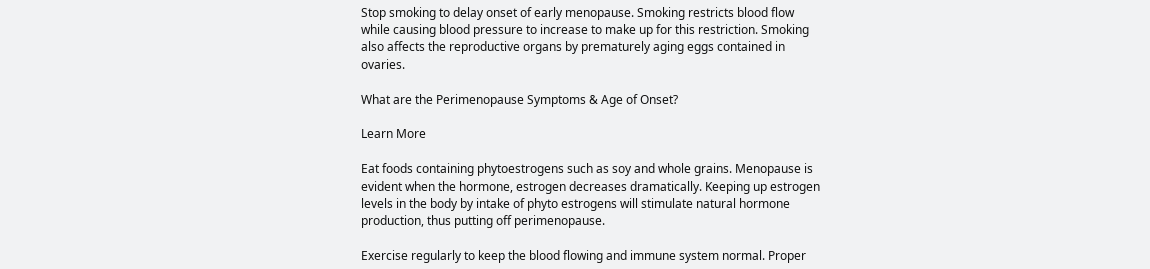Stop smoking to delay onset of early menopause. Smoking restricts blood flow while causing blood pressure to increase to make up for this restriction. Smoking also affects the reproductive organs by prematurely aging eggs contained in ovaries.

What are the Perimenopause Symptoms & Age of Onset?

Learn More

Eat foods containing phytoestrogens such as soy and whole grains. Menopause is evident when the hormone, estrogen decreases dramatically. Keeping up estrogen levels in the body by intake of phyto estrogens will stimulate natural hormone production, thus putting off perimenopause.

Exercise regularly to keep the blood flowing and immune system normal. Proper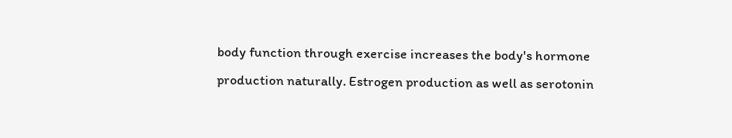body function through exercise increases the body's hormone production naturally. Estrogen production as well as serotonin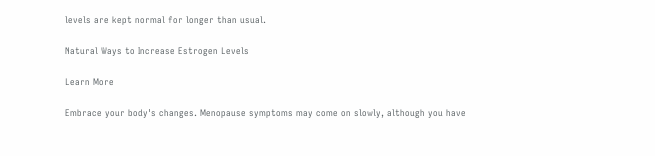levels are kept normal for longer than usual.

Natural Ways to Increase Estrogen Levels

Learn More

Embrace your body's changes. Menopause symptoms may come on slowly, although you have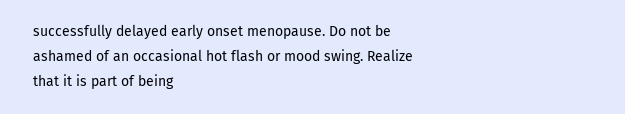successfully delayed early onset menopause. Do not be ashamed of an occasional hot flash or mood swing. Realize that it is part of being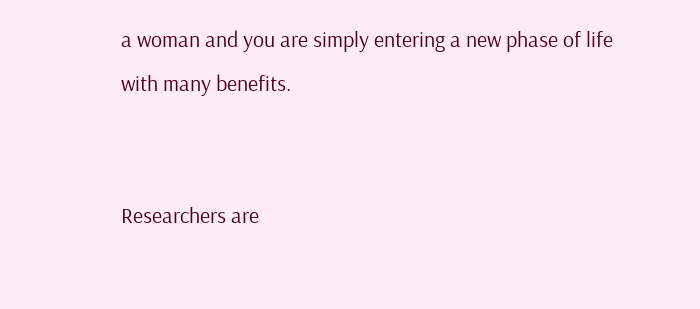a woman and you are simply entering a new phase of life with many benefits.


Researchers are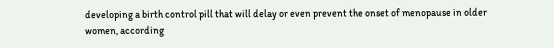developing a birth control pill that will delay or even prevent the onset of menopause in older women, according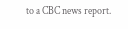to a CBC news report.